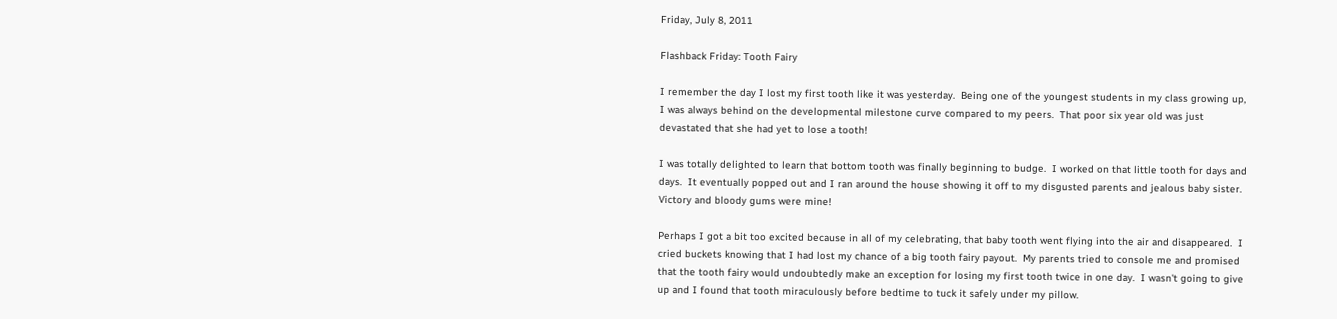Friday, July 8, 2011

Flashback Friday: Tooth Fairy

I remember the day I lost my first tooth like it was yesterday.  Being one of the youngest students in my class growing up, I was always behind on the developmental milestone curve compared to my peers.  That poor six year old was just devastated that she had yet to lose a tooth!

I was totally delighted to learn that bottom tooth was finally beginning to budge.  I worked on that little tooth for days and days.  It eventually popped out and I ran around the house showing it off to my disgusted parents and jealous baby sister.  Victory and bloody gums were mine!

Perhaps I got a bit too excited because in all of my celebrating, that baby tooth went flying into the air and disappeared.  I cried buckets knowing that I had lost my chance of a big tooth fairy payout.  My parents tried to console me and promised that the tooth fairy would undoubtedly make an exception for losing my first tooth twice in one day.  I wasn't going to give up and I found that tooth miraculously before bedtime to tuck it safely under my pillow.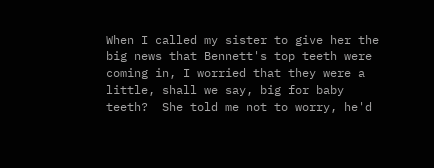When I called my sister to give her the big news that Bennett's top teeth were coming in, I worried that they were a little, shall we say, big for baby teeth?  She told me not to worry, he'd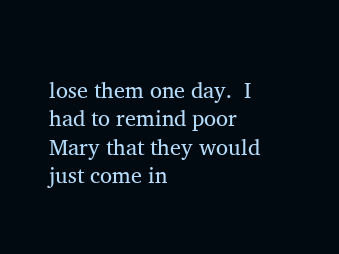lose them one day.  I had to remind poor Mary that they would just come in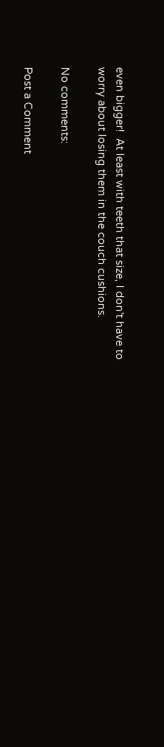even bigger!  At least with teeth that size, I don't have to worry about losing them in the couch cushions.

No comments:

Post a Comment